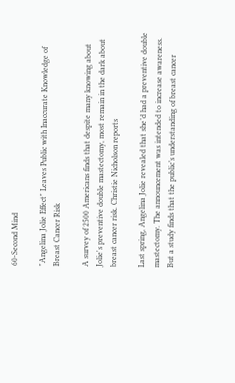60-Second Mind

"Angelina Jolie Effect" Leaves Public with Inaccurate Knowledge of Breast Cancer Risk

A survey of 2500 Americans finds that despite many knowing about Jolie's preventive double mastectomy, most remain in the dark about breast cancer risk. Christie Nicholson reports

Last spring, Angelina Jolie revealed that she’d had a preventive double mastectomy. The announcement was intended to increase awareness. But a study finds that the public’s understanding of breast cancer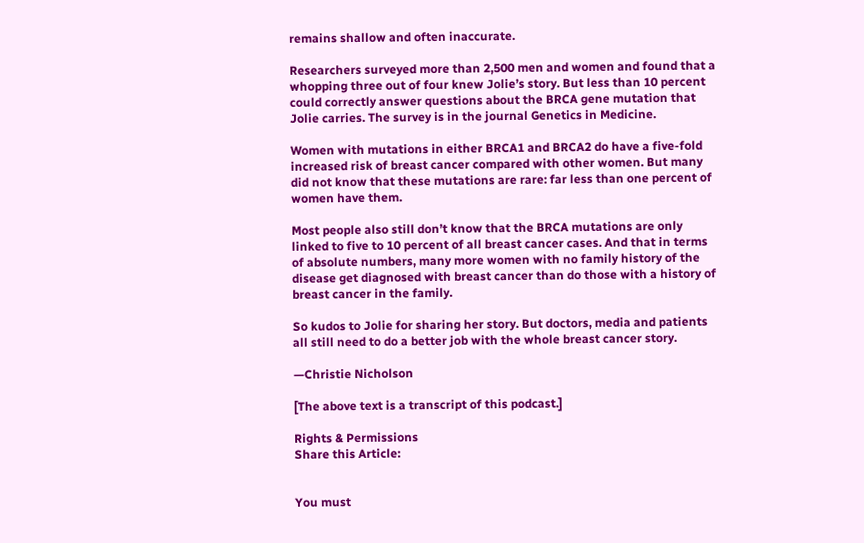remains shallow and often inaccurate.

Researchers surveyed more than 2,500 men and women and found that a whopping three out of four knew Jolie’s story. But less than 10 percent could correctly answer questions about the BRCA gene mutation that Jolie carries. The survey is in the journal Genetics in Medicine.

Women with mutations in either BRCA1 and BRCA2 do have a five-fold increased risk of breast cancer compared with other women. But many did not know that these mutations are rare: far less than one percent of women have them.

Most people also still don’t know that the BRCA mutations are only linked to five to 10 percent of all breast cancer cases. And that in terms of absolute numbers, many more women with no family history of the disease get diagnosed with breast cancer than do those with a history of breast cancer in the family.

So kudos to Jolie for sharing her story. But doctors, media and patients all still need to do a better job with the whole breast cancer story.

—Christie Nicholson

[The above text is a transcript of this podcast.]

Rights & Permissions
Share this Article:


You must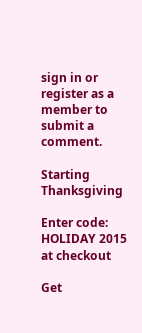sign in or register as a member to submit a comment.

Starting Thanksgiving

Enter code: HOLIDAY 2015
at checkout

Get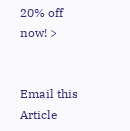20% off now! >


Email this Article